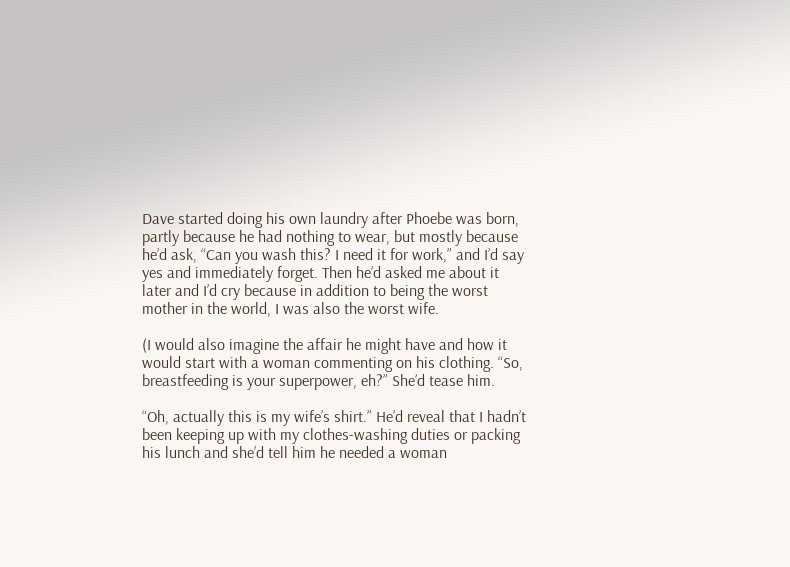Dave started doing his own laundry after Phoebe was born, partly because he had nothing to wear, but mostly because he’d ask, “Can you wash this? I need it for work,” and I’d say yes and immediately forget. Then he’d asked me about it later and I’d cry because in addition to being the worst mother in the world, I was also the worst wife.

(I would also imagine the affair he might have and how it would start with a woman commenting on his clothing. “So, breastfeeding is your superpower, eh?” She’d tease him.

“Oh, actually this is my wife’s shirt.” He’d reveal that I hadn’t been keeping up with my clothes-washing duties or packing his lunch and she’d tell him he needed a woman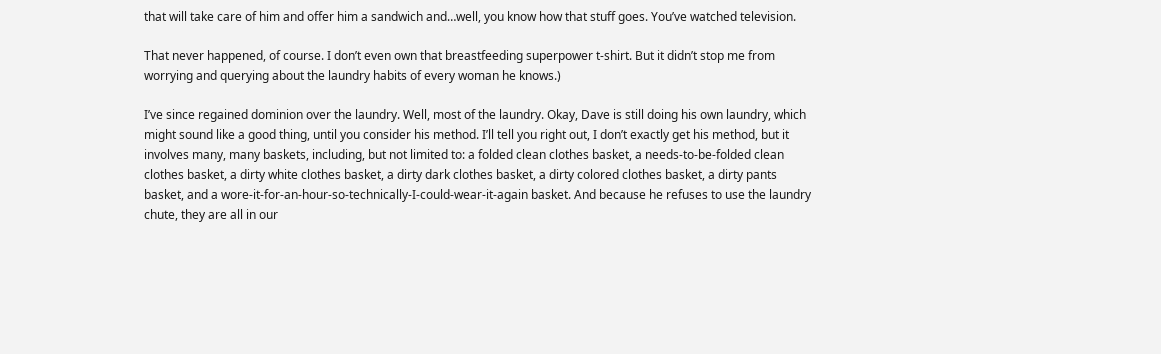that will take care of him and offer him a sandwich and…well, you know how that stuff goes. You’ve watched television.

That never happened, of course. I don’t even own that breastfeeding superpower t-shirt. But it didn’t stop me from worrying and querying about the laundry habits of every woman he knows.)

I’ve since regained dominion over the laundry. Well, most of the laundry. Okay, Dave is still doing his own laundry, which might sound like a good thing, until you consider his method. I’ll tell you right out, I don’t exactly get his method, but it involves many, many baskets, including, but not limited to: a folded clean clothes basket, a needs-to-be-folded clean clothes basket, a dirty white clothes basket, a dirty dark clothes basket, a dirty colored clothes basket, a dirty pants basket, and a wore-it-for-an-hour-so-technically-I-could-wear-it-again basket. And because he refuses to use the laundry chute, they are all in our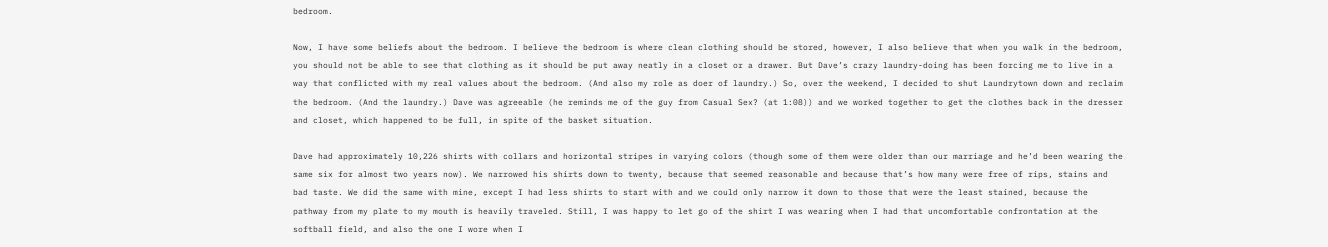bedroom.

Now, I have some beliefs about the bedroom. I believe the bedroom is where clean clothing should be stored, however, I also believe that when you walk in the bedroom, you should not be able to see that clothing as it should be put away neatly in a closet or a drawer. But Dave’s crazy laundry-doing has been forcing me to live in a way that conflicted with my real values about the bedroom. (And also my role as doer of laundry.) So, over the weekend, I decided to shut Laundrytown down and reclaim the bedroom. (And the laundry.) Dave was agreeable (he reminds me of the guy from Casual Sex? (at 1:08)) and we worked together to get the clothes back in the dresser and closet, which happened to be full, in spite of the basket situation.

Dave had approximately 10,226 shirts with collars and horizontal stripes in varying colors (though some of them were older than our marriage and he’d been wearing the same six for almost two years now). We narrowed his shirts down to twenty, because that seemed reasonable and because that’s how many were free of rips, stains and bad taste. We did the same with mine, except I had less shirts to start with and we could only narrow it down to those that were the least stained, because the pathway from my plate to my mouth is heavily traveled. Still, I was happy to let go of the shirt I was wearing when I had that uncomfortable confrontation at the softball field, and also the one I wore when I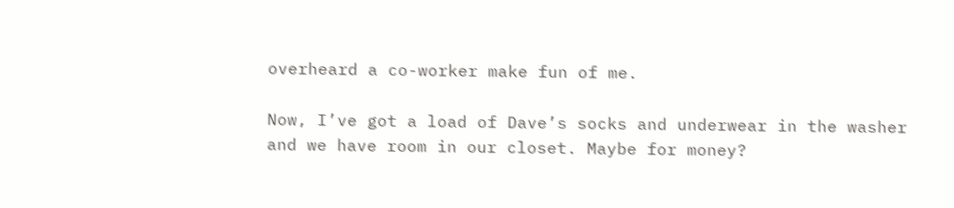overheard a co-worker make fun of me.

Now, I’ve got a load of Dave’s socks and underwear in the washer and we have room in our closet. Maybe for money?